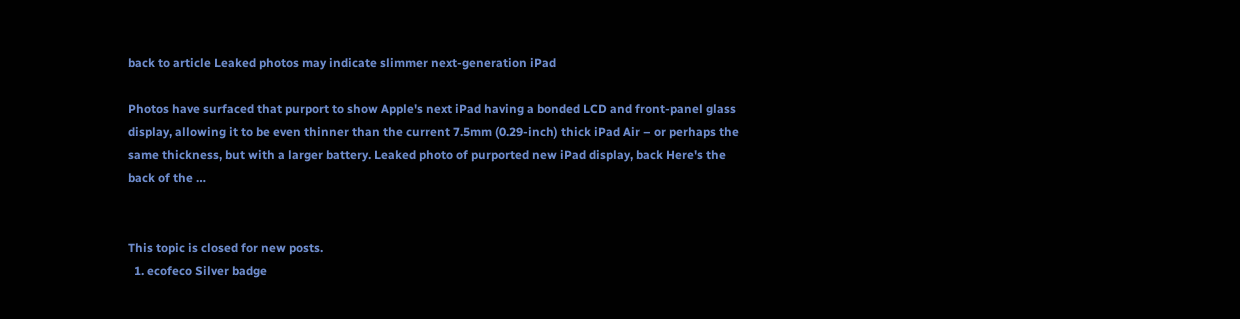back to article Leaked photos may indicate slimmer next-generation iPad

Photos have surfaced that purport to show Apple's next iPad having a bonded LCD and front-panel glass display, allowing it to be even thinner than the current 7.5mm (0.29-inch) thick iPad Air – or perhaps the same thickness, but with a larger battery. Leaked photo of purported new iPad display, back Here's the back of the …


This topic is closed for new posts.
  1. ecofeco Silver badge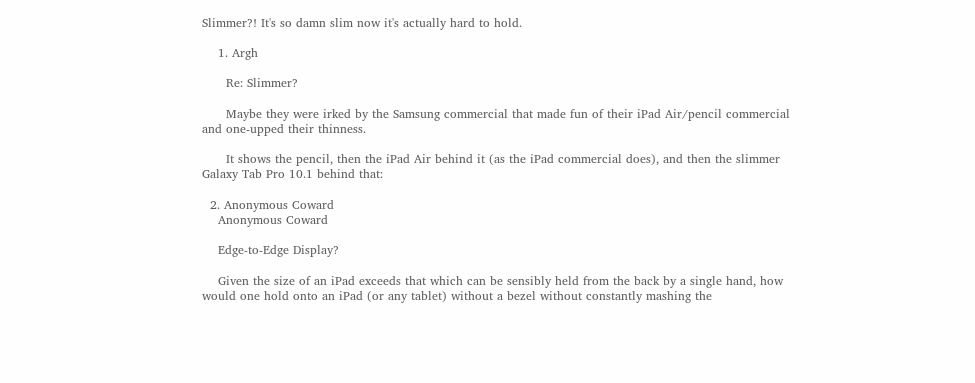Slimmer?! It's so damn slim now it's actually hard to hold.

    1. Argh

      Re: Slimmer?

      Maybe they were irked by the Samsung commercial that made fun of their iPad Air/pencil commercial and one-upped their thinness.

      It shows the pencil, then the iPad Air behind it (as the iPad commercial does), and then the slimmer Galaxy Tab Pro 10.1 behind that:

  2. Anonymous Coward
    Anonymous Coward

    Edge-to-Edge Display?

    Given the size of an iPad exceeds that which can be sensibly held from the back by a single hand, how would one hold onto an iPad (or any tablet) without a bezel without constantly mashing the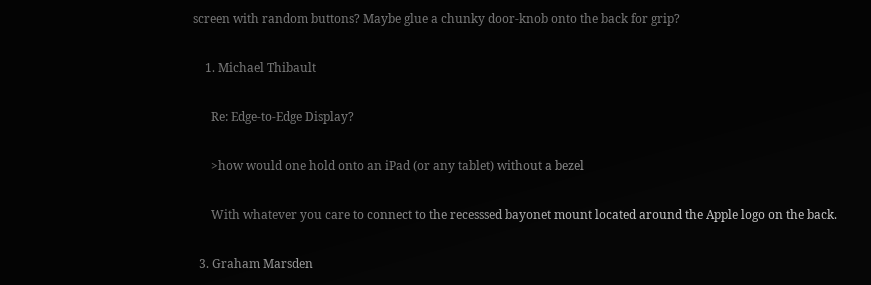screen with random buttons? Maybe glue a chunky door-knob onto the back for grip?

    1. Michael Thibault

      Re: Edge-to-Edge Display?

      >how would one hold onto an iPad (or any tablet) without a bezel

      With whatever you care to connect to the recesssed bayonet mount located around the Apple logo on the back.

  3. Graham Marsden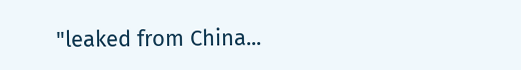"leaked from China...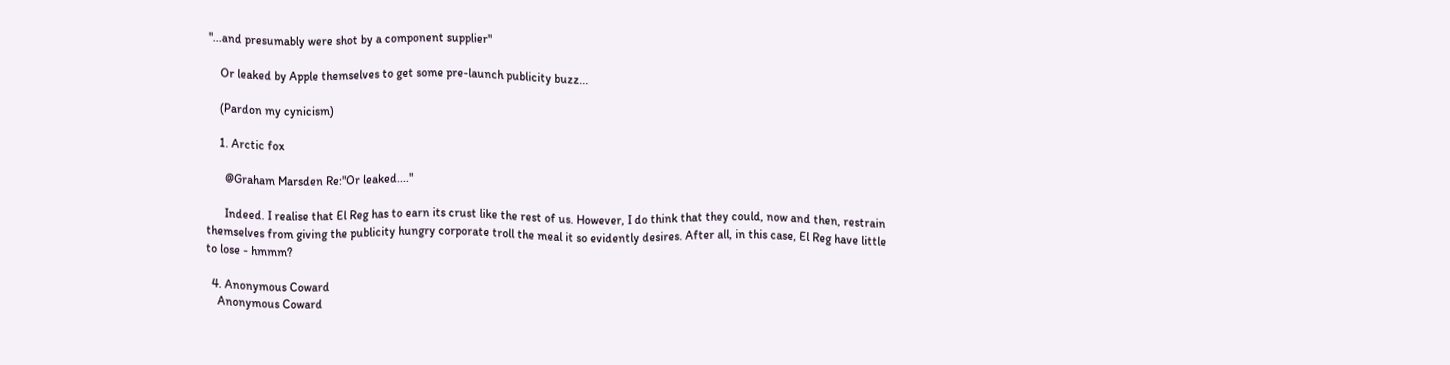"...and presumably were shot by a component supplier"

    Or leaked by Apple themselves to get some pre-launch publicity buzz...

    (Pardon my cynicism)

    1. Arctic fox

      @Graham Marsden Re:"Or leaked...."

      Indeed. I realise that El Reg has to earn its crust like the rest of us. However, I do think that they could, now and then, restrain themselves from giving the publicity hungry corporate troll the meal it so evidently desires. After all, in this case, El Reg have little to lose - hmmm?

  4. Anonymous Coward
    Anonymous Coward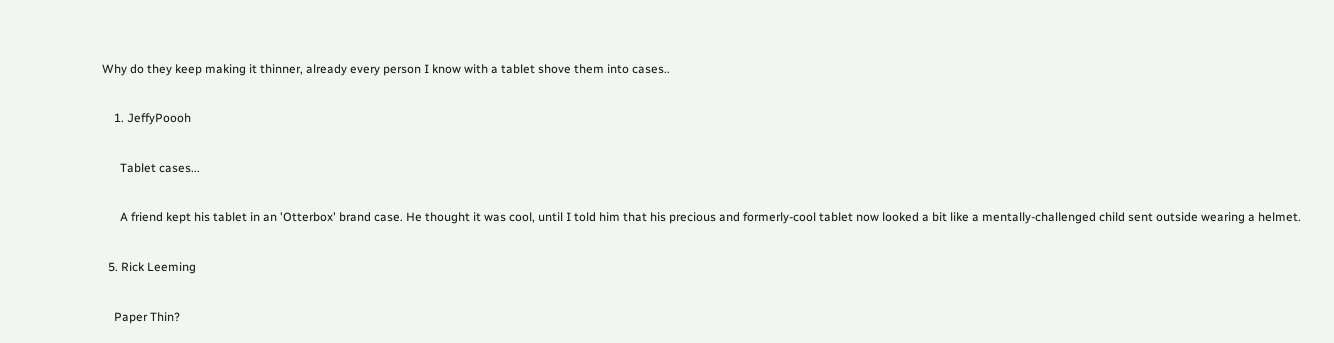Why do they keep making it thinner, already every person I know with a tablet shove them into cases..

    1. JeffyPoooh

      Tablet cases...

      A friend kept his tablet in an 'Otterbox' brand case. He thought it was cool, until I told him that his precious and formerly-cool tablet now looked a bit like a mentally-challenged child sent outside wearing a helmet.

  5. Rick Leeming

    Paper Thin?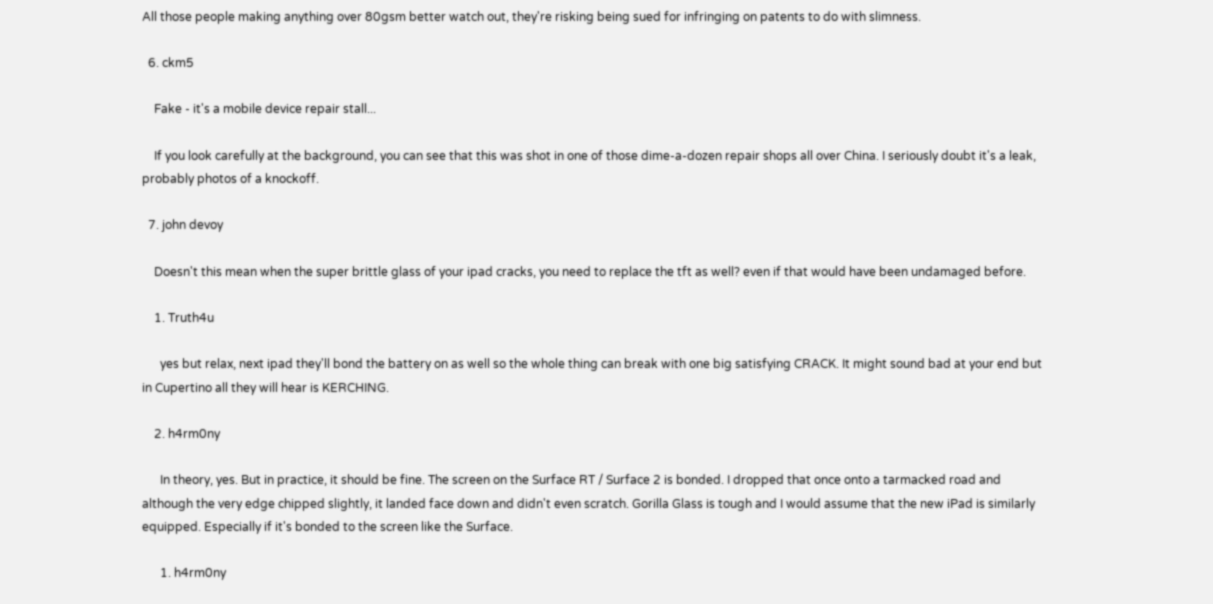All those people making anything over 80gsm better watch out, they're risking being sued for infringing on patents to do with slimness.

  6. ckm5

    Fake - it's a mobile device repair stall...

    If you look carefully at the background, you can see that this was shot in one of those dime-a-dozen repair shops all over China. I seriously doubt it's a leak, probably photos of a knockoff.

  7. john devoy

    Doesn't this mean when the super brittle glass of your ipad cracks, you need to replace the tft as well? even if that would have been undamaged before.

    1. Truth4u

      yes but relax, next ipad they'll bond the battery on as well so the whole thing can break with one big satisfying CRACK. It might sound bad at your end but in Cupertino all they will hear is KERCHING.

    2. h4rm0ny

      In theory, yes. But in practice, it should be fine. The screen on the Surface RT / Surface 2 is bonded. I dropped that once onto a tarmacked road and although the very edge chipped slightly, it landed face down and didn't even scratch. Gorilla Glass is tough and I would assume that the new iPad is similarly equipped. Especially if it's bonded to the screen like the Surface.

      1. h4rm0ny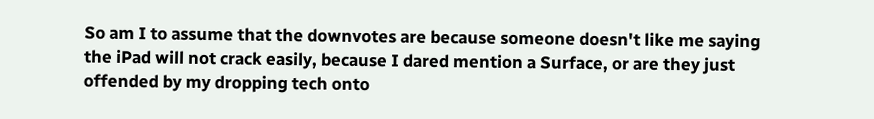So am I to assume that the downvotes are because someone doesn't like me saying the iPad will not crack easily, because I dared mention a Surface, or are they just offended by my dropping tech onto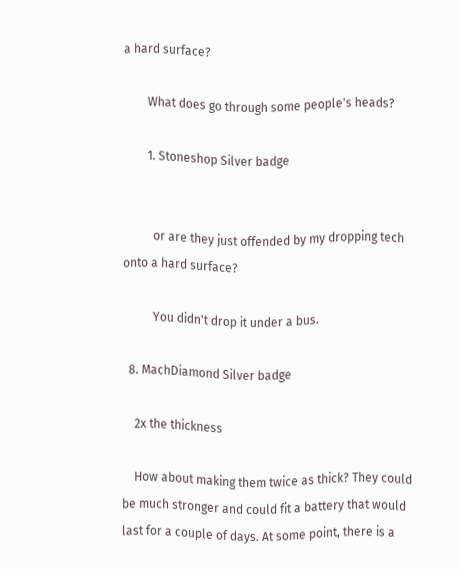a hard surface?

        What does go through some people's heads?

        1. Stoneshop Silver badge


          or are they just offended by my dropping tech onto a hard surface?

          You didn't drop it under a bus.

  8. MachDiamond Silver badge

    2x the thickness

    How about making them twice as thick? They could be much stronger and could fit a battery that would last for a couple of days. At some point, there is a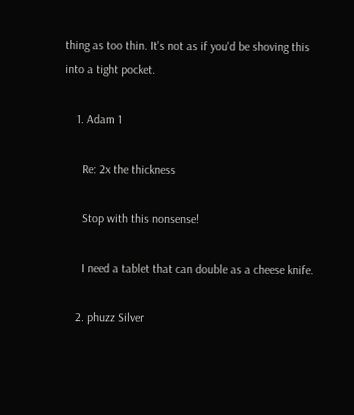thing as too thin. It's not as if you'd be shoving this into a tight pocket.

    1. Adam 1

      Re: 2x the thickness

      Stop with this nonsense!

      I need a tablet that can double as a cheese knife.

    2. phuzz Silver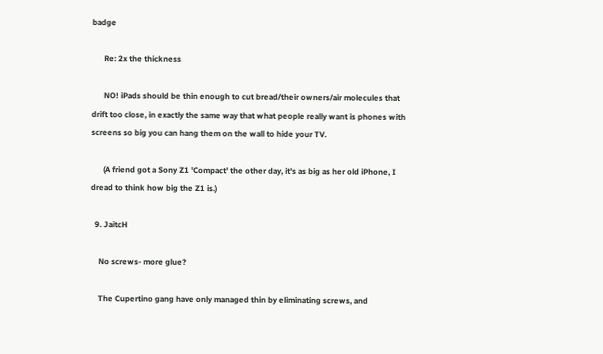badge

      Re: 2x the thickness

      NO! iPads should be thin enough to cut bread/their owners/air molecules that drift too close, in exactly the same way that what people really want is phones with screens so big you can hang them on the wall to hide your TV.

      (A friend got a Sony Z1 'Compact' the other day, it's as big as her old iPhone, I dread to think how big the Z1 is.)

  9. JaitcH

    No screws- more glue?

    The Cupertino gang have only managed thin by eliminating screws, and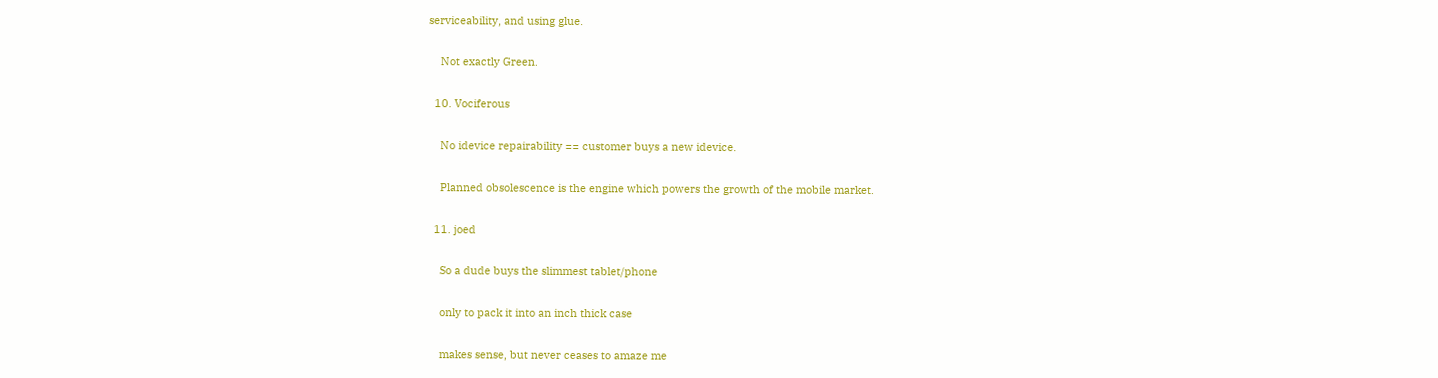serviceability, and using glue.

    Not exactly Green.

  10. Vociferous

    No idevice repairability == customer buys a new idevice.

    Planned obsolescence is the engine which powers the growth of the mobile market.

  11. joed

    So a dude buys the slimmest tablet/phone

    only to pack it into an inch thick case

    makes sense, but never ceases to amaze me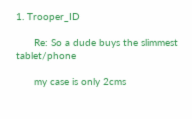1. Trooper_ID

      Re: So a dude buys the slimmest tablet/phone

      my case is only 2cms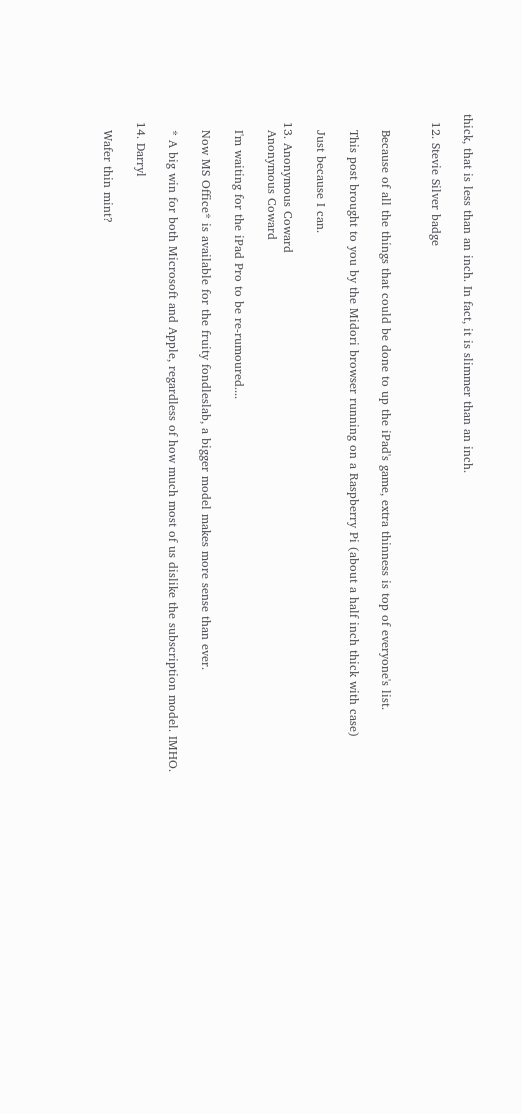thick, that is less than an inch. In fact, it is slimmer than an inch.

  12. Stevie Silver badge


    Because of all the things that could be done to up the iPad's game, extra thinness is top of everyone's list.

    This post brought to you by the Midori browser running on a Raspberry Pi (about a half inch thick with case)

    Just because I can.

  13. Anonymous Coward
    Anonymous Coward

    I'm waiting for the iPad Pro to be re-rumoured....

    Now MS Office* is available for the fruity fondleslab, a bigger model makes more sense than ever.

    * A big win for both Microsoft and Apple, regardless of how much most of us dislike the subscription model. IMHO.

  14. Darryl

    Wafer thin mint?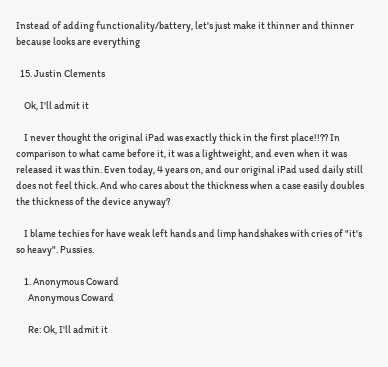Instead of adding functionality/battery, let's just make it thinner and thinner because looks are everything

  15. Justin Clements

    Ok, I'll admit it

    I never thought the original iPad was exactly thick in the first place!!?? In comparison to what came before it, it was a lightweight, and even when it was released it was thin. Even today, 4 years on, and our original iPad used daily still does not feel thick. And who cares about the thickness when a case easily doubles the thickness of the device anyway?

    I blame techies for have weak left hands and limp handshakes with cries of "it's so heavy". Pussies.

    1. Anonymous Coward
      Anonymous Coward

      Re: Ok, I'll admit it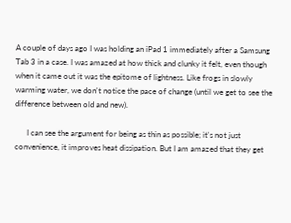A couple of days ago I was holding an iPad 1 immediately after a Samsung Tab 3 in a case. I was amazed at how thick and clunky it felt, even though when it came out it was the epitome of lightness. Like frogs in slowly warming water, we don't notice the pace of change (until we get to see the difference between old and new).

      I can see the argument for being as thin as possible; it's not just convenience, it improves heat dissipation. But I am amazed that they get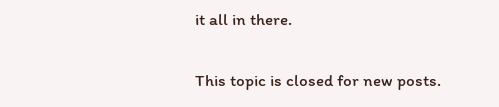it all in there.

This topic is closed for new posts.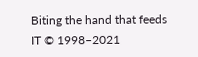Biting the hand that feeds IT © 1998–2021